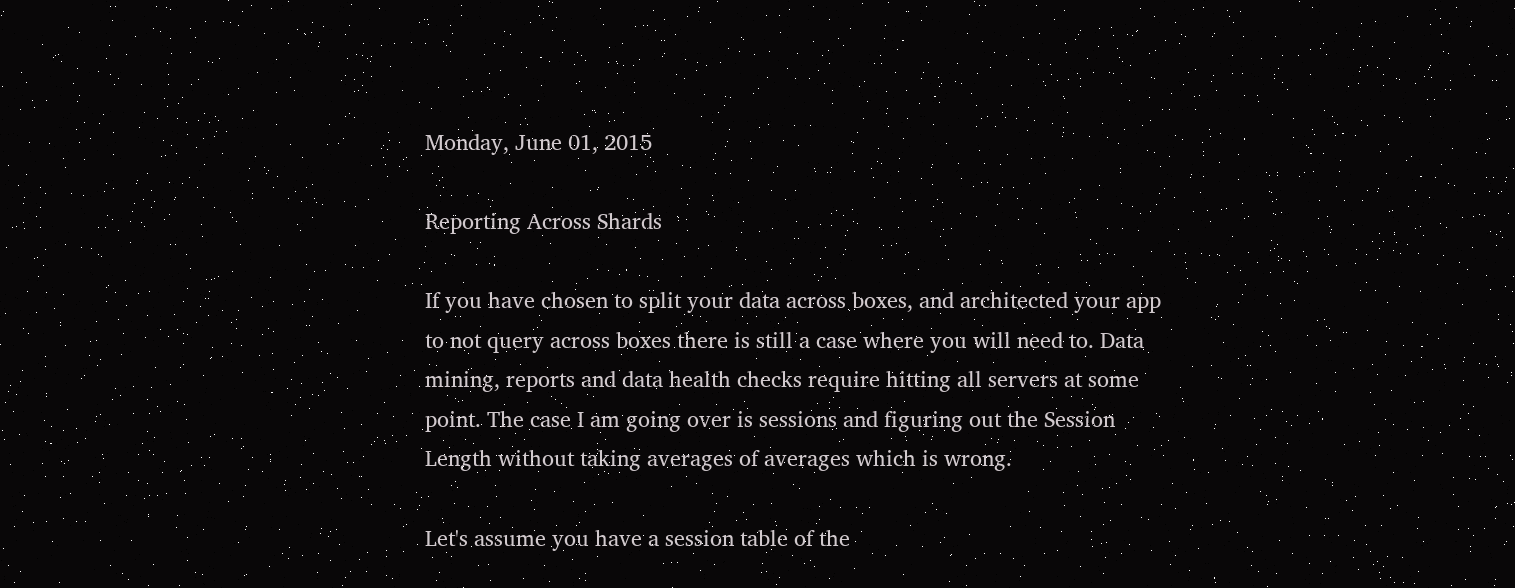Monday, June 01, 2015

Reporting Across Shards

If you have chosen to split your data across boxes, and architected your app to not query across boxes there is still a case where you will need to. Data mining, reports and data health checks require hitting all servers at some point. The case I am going over is sessions and figuring out the Session Length without taking averages of averages which is wrong.

Let's assume you have a session table of the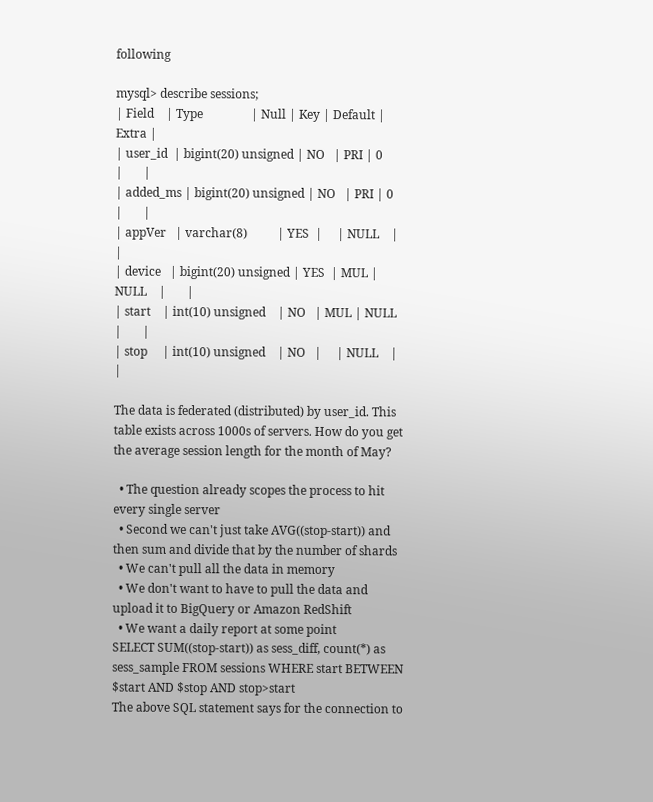following

mysql> describe sessions;
| Field    | Type                | Null | Key | Default | Extra |
| user_id  | bigint(20) unsigned | NO   | PRI | 0       |       |
| added_ms | bigint(20) unsigned | NO   | PRI | 0       |       |
| appVer   | varchar(8)          | YES  |     | NULL    |       |
| device   | bigint(20) unsigned | YES  | MUL | NULL    |       |
| start    | int(10) unsigned    | NO   | MUL | NULL    |       |
| stop     | int(10) unsigned    | NO   |     | NULL    |       |

The data is federated (distributed) by user_id. This table exists across 1000s of servers. How do you get the average session length for the month of May?

  • The question already scopes the process to hit every single server
  • Second we can't just take AVG((stop-start)) and then sum and divide that by the number of shards
  • We can't pull all the data in memory
  • We don't want to have to pull the data and upload it to BigQuery or Amazon RedShift
  • We want a daily report at some point
SELECT SUM((stop-start)) as sess_diff, count(*) as sess_sample FROM sessions WHERE start BETWEEN $start AND $stop AND stop>start
The above SQL statement says for the connection to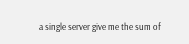a single server give me the sum of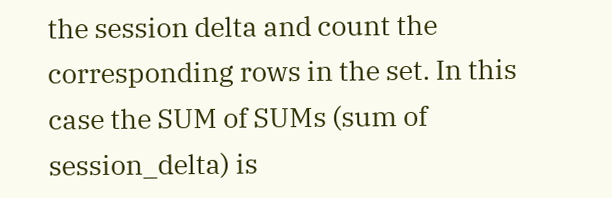the session delta and count the corresponding rows in the set. In this case the SUM of SUMs (sum of session_delta) is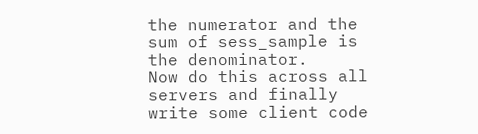the numerator and the sum of sess_sample is the denominator.
Now do this across all servers and finally write some client code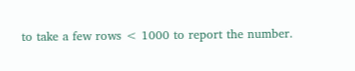to take a few rows < 1000 to report the number.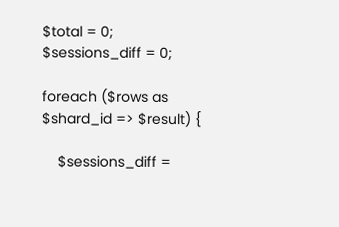$total = 0;
$sessions_diff = 0;

foreach ($rows as $shard_id => $result) {

    $sessions_diff =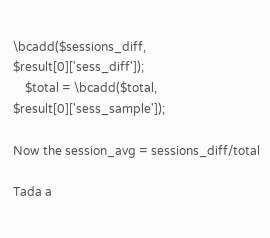\bcadd($sessions_diff, $result[0]['sess_diff']);
    $total = \bcadd($total, $result[0]['sess_sample']);

Now the session_avg = sessions_diff/total

Tada a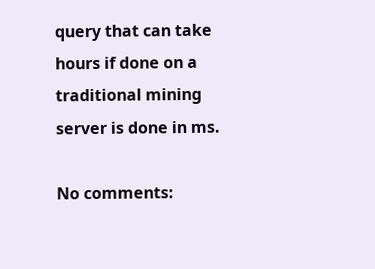query that can take hours if done on a traditional mining server is done in ms.

No comments: